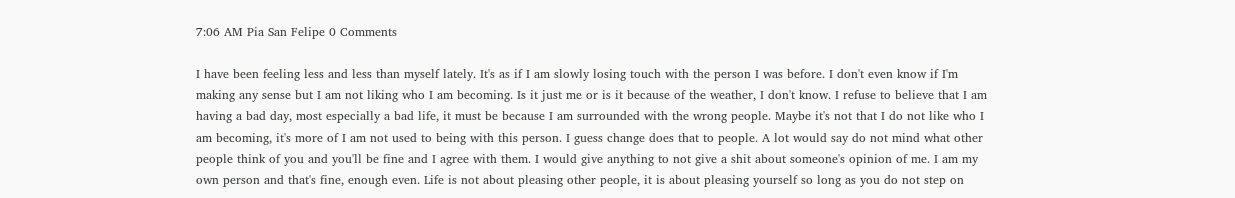7:06 AM Pia San Felipe 0 Comments

I have been feeling less and less than myself lately. It's as if I am slowly losing touch with the person I was before. I don't even know if I'm making any sense but I am not liking who I am becoming. Is it just me or is it because of the weather, I don't know. I refuse to believe that I am having a bad day, most especially a bad life, it must be because I am surrounded with the wrong people. Maybe it's not that I do not like who I am becoming, it's more of I am not used to being with this person. I guess change does that to people. A lot would say do not mind what other people think of you and you'll be fine and I agree with them. I would give anything to not give a shit about someone's opinion of me. I am my own person and that's fine, enough even. Life is not about pleasing other people, it is about pleasing yourself so long as you do not step on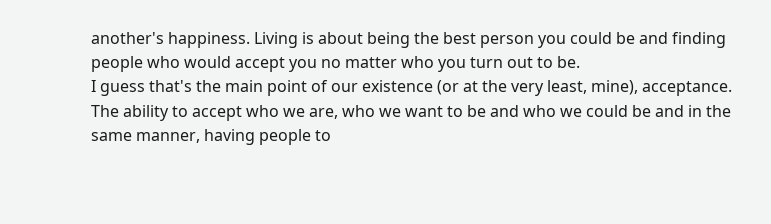another's happiness. Living is about being the best person you could be and finding people who would accept you no matter who you turn out to be.
I guess that's the main point of our existence (or at the very least, mine), acceptance. The ability to accept who we are, who we want to be and who we could be and in the same manner, having people to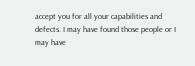accept you for all your capabilities and defects. I may have found those people or I may have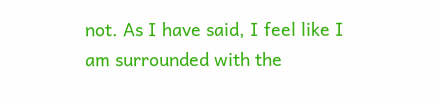not. As I have said, I feel like I am surrounded with the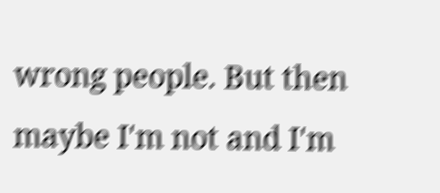wrong people. But then maybe I'm not and I'm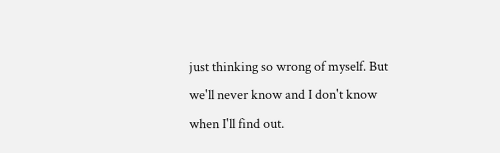just thinking so wrong of myself. But we'll never know and I don't know when I'll find out.